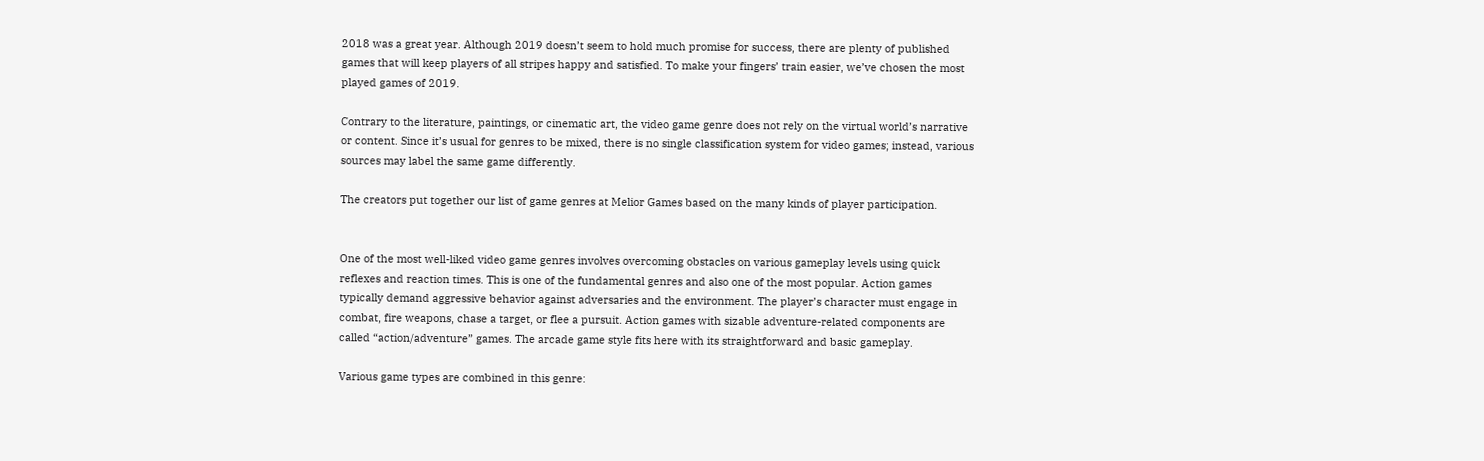2018 was a great year. Although 2019 doesn’t seem to hold much promise for success, there are plenty of published games that will keep players of all stripes happy and satisfied. To make your fingers’ train easier, we’ve chosen the most played games of 2019.

Contrary to the literature, paintings, or cinematic art, the video game genre does not rely on the virtual world’s narrative or content. Since it’s usual for genres to be mixed, there is no single classification system for video games; instead, various sources may label the same game differently.

The creators put together our list of game genres at Melior Games based on the many kinds of player participation.


One of the most well-liked video game genres involves overcoming obstacles on various gameplay levels using quick reflexes and reaction times. This is one of the fundamental genres and also one of the most popular. Action games typically demand aggressive behavior against adversaries and the environment. The player’s character must engage in combat, fire weapons, chase a target, or flee a pursuit. Action games with sizable adventure-related components are called “action/adventure” games. The arcade game style fits here with its straightforward and basic gameplay.

Various game types are combined in this genre: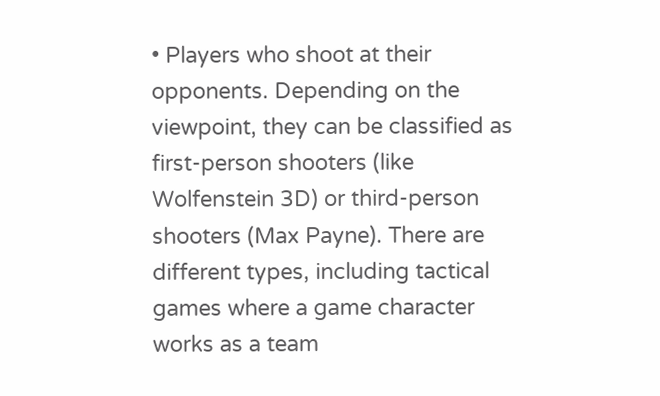• Players who shoot at their opponents. Depending on the viewpoint, they can be classified as first-person shooters (like Wolfenstein 3D) or third-person shooters (Max Payne). There are different types, including tactical games where a game character works as a team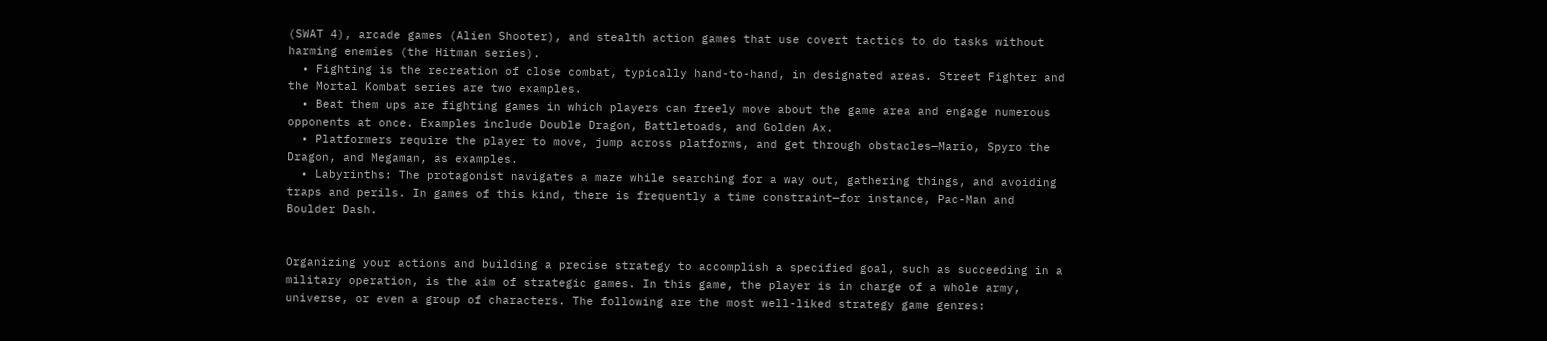(SWAT 4), arcade games (Alien Shooter), and stealth action games that use covert tactics to do tasks without harming enemies (the Hitman series).
  • Fighting is the recreation of close combat, typically hand-to-hand, in designated areas. Street Fighter and the Mortal Kombat series are two examples.
  • Beat them ups are fighting games in which players can freely move about the game area and engage numerous opponents at once. Examples include Double Dragon, Battletoads, and Golden Ax.
  • Platformers require the player to move, jump across platforms, and get through obstacles—Mario, Spyro the Dragon, and Megaman, as examples.
  • Labyrinths: The protagonist navigates a maze while searching for a way out, gathering things, and avoiding traps and perils. In games of this kind, there is frequently a time constraint—for instance, Pac-Man and Boulder Dash.


Organizing your actions and building a precise strategy to accomplish a specified goal, such as succeeding in a military operation, is the aim of strategic games. In this game, the player is in charge of a whole army, universe, or even a group of characters. The following are the most well-liked strategy game genres: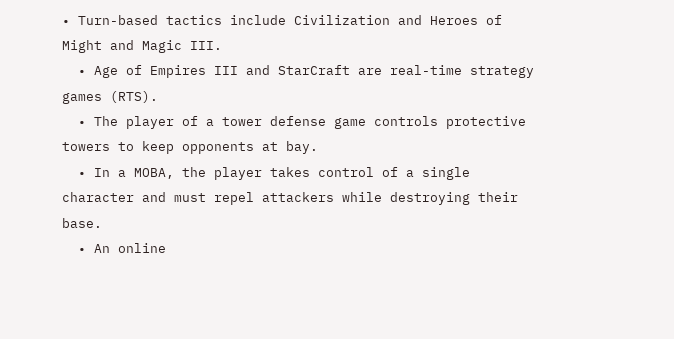• Turn-based tactics include Civilization and Heroes of Might and Magic III.
  • Age of Empires III and StarCraft are real-time strategy games (RTS).
  • The player of a tower defense game controls protective towers to keep opponents at bay.
  • In a MOBA, the player takes control of a single character and must repel attackers while destroying their base.
  • An online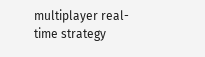multiplayer real-time strategy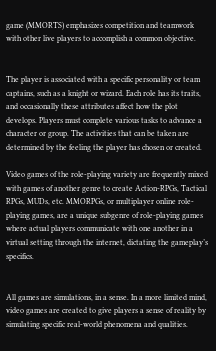game (MMORTS) emphasizes competition and teamwork with other live players to accomplish a common objective.


The player is associated with a specific personality or team captains, such as a knight or wizard. Each role has its traits, and occasionally these attributes affect how the plot develops. Players must complete various tasks to advance a character or group. The activities that can be taken are determined by the feeling the player has chosen or created.

Video games of the role-playing variety are frequently mixed with games of another genre to create Action-RPGs, Tactical RPGs, MUDs, etc. MMORPGs, or multiplayer online role-playing games, are a unique subgenre of role-playing games where actual players communicate with one another in a virtual setting through the internet, dictating the gameplay’s specifics.


All games are simulations, in a sense. In a more limited mind, video games are created to give players a sense of reality by simulating specific real-world phenomena and qualities.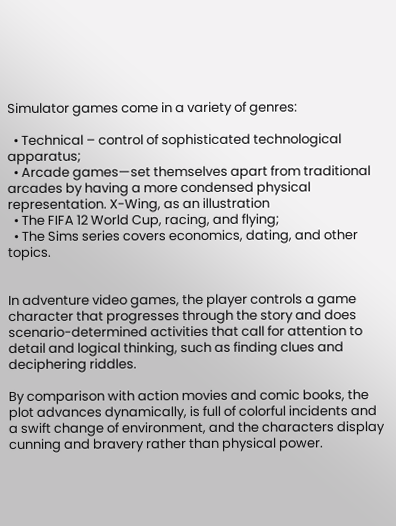Simulator games come in a variety of genres:

  • Technical – control of sophisticated technological apparatus;
  • Arcade games—set themselves apart from traditional arcades by having a more condensed physical representation. X-Wing, as an illustration
  • The FIFA 12 World Cup, racing, and flying;
  • The Sims series covers economics, dating, and other topics.


In adventure video games, the player controls a game character that progresses through the story and does scenario-determined activities that call for attention to detail and logical thinking, such as finding clues and deciphering riddles.

By comparison with action movies and comic books, the plot advances dynamically, is full of colorful incidents and a swift change of environment, and the characters display cunning and bravery rather than physical power.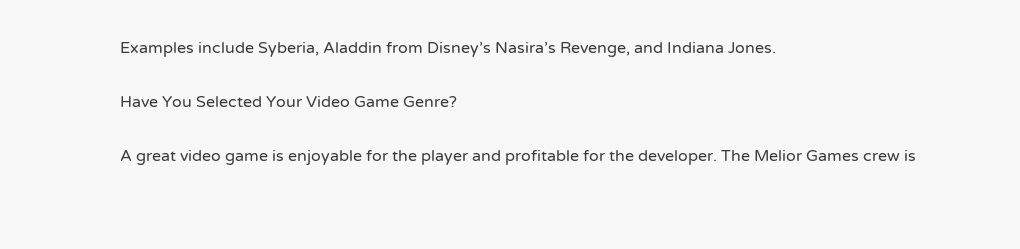Examples include Syberia, Aladdin from Disney’s Nasira’s Revenge, and Indiana Jones.

Have You Selected Your Video Game Genre?

A great video game is enjoyable for the player and profitable for the developer. The Melior Games crew is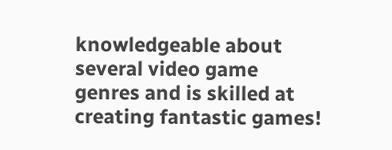knowledgeable about several video game genres and is skilled at creating fantastic games!